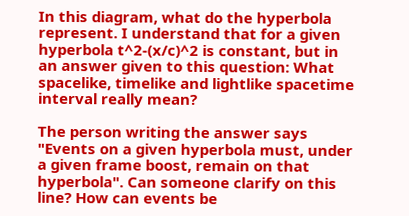In this diagram, what do the hyperbola represent. I understand that for a given hyperbola t^2-(x/c)^2 is constant, but in an answer given to this question: What spacelike, timelike and lightlike spacetime interval really mean?

The person writing the answer says "Events on a given hyperbola must, under a given frame boost, remain on that hyperbola". Can someone clarify on this line? How can events be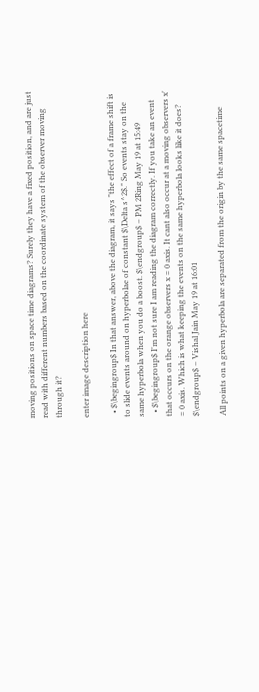moving positions on space time diagrams? Surely they have a fixed position, and are just read with different numbers based on the coordinate system of the observer moving through it?

enter image description here

  • $\begingroup$ In that answer, above the diagram, it says "the effect of a frame shift is to slide events around on hyperbolae of constant $\Delta s^2$." So events stay on the same hyperbola when you do a boost. $\endgroup$ – PM 2Ring May 19 at 15:49
  • $\begingroup$ I'm not sure I am reading the diagram correctly. If you take an event that occurs on the orange observers x = 0 axis. It cant also occur at a moving observers x' = 0 axis. Which is what keeping the events on the same hyperbola looks like it does? $\endgroup$ – Vishal Jain May 19 at 16:01

All points on a given hyperbola are separated from the origin by the same spacetime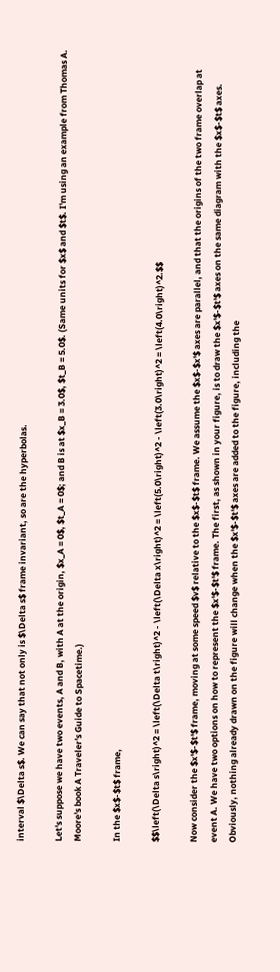interval $\Delta s$. We can say that not only is $\Delta s$ frame invariant, so are the hyperbolas.

Let's suppose we have two events, A and B, with A at the origin, $x_A = 0$, $t_A = 0$; and B is at $x_B = 3.0$, $t_B = 5.0$. (Same units for $x$ and $t$. I'm using an example from Thomas A. Moore's book A Traveler's Guide to Spacetime.)

In the $x$-$t$ frame,

$$\left(\Delta s\right)^2 = \left(\Delta t\right)^2 - \left(\Delta x\right)^2 = \left(5.0\right)^2 - \left(3.0\right)^2 = \left(4.0\right)^2.$$

Now consider the $x'$-$t'$ frame, moving at some speed $v$ relative to the $x$-$t$ frame. We assume the $x$-$x'$ axes are parallel, and that the origins of the two frame overlap at event A. We have two options on how to represent the $x'$-$t'$ frame. The first, as shown in your figure, is to draw the $x'$-$t'$ axes on the same diagram with the $x$-$t$ axes. Obviously, nothing already drawn on the figure will change when the $x'$-$t'$ axes are added to the figure, including the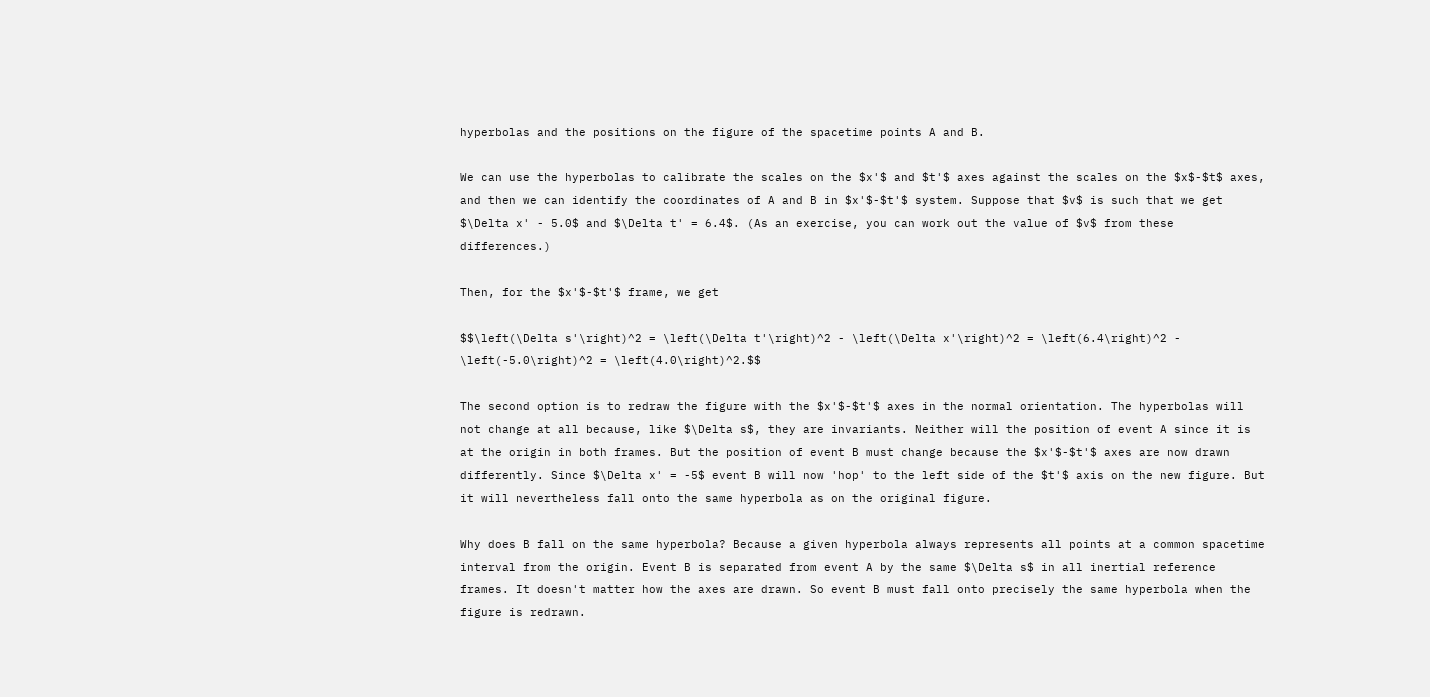hyperbolas and the positions on the figure of the spacetime points A and B.

We can use the hyperbolas to calibrate the scales on the $x'$ and $t'$ axes against the scales on the $x$-$t$ axes, and then we can identify the coordinates of A and B in $x'$-$t'$ system. Suppose that $v$ is such that we get $\Delta x' - 5.0$ and $\Delta t' = 6.4$. (As an exercise, you can work out the value of $v$ from these differences.)

Then, for the $x'$-$t'$ frame, we get

$$\left(\Delta s'\right)^2 = \left(\Delta t'\right)^2 - \left(\Delta x'\right)^2 = \left(6.4\right)^2 - \left(-5.0\right)^2 = \left(4.0\right)^2.$$

The second option is to redraw the figure with the $x'$-$t'$ axes in the normal orientation. The hyperbolas will not change at all because, like $\Delta s$, they are invariants. Neither will the position of event A since it is at the origin in both frames. But the position of event B must change because the $x'$-$t'$ axes are now drawn differently. Since $\Delta x' = -5$ event B will now 'hop' to the left side of the $t'$ axis on the new figure. But it will nevertheless fall onto the same hyperbola as on the original figure.

Why does B fall on the same hyperbola? Because a given hyperbola always represents all points at a common spacetime interval from the origin. Event B is separated from event A by the same $\Delta s$ in all inertial reference frames. It doesn't matter how the axes are drawn. So event B must fall onto precisely the same hyperbola when the figure is redrawn.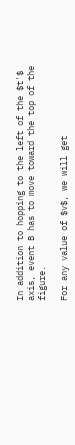In addition to hopping to the left of the $t'$ axis, event B has to move toward the top of the figure.

For any value of $v$, we will get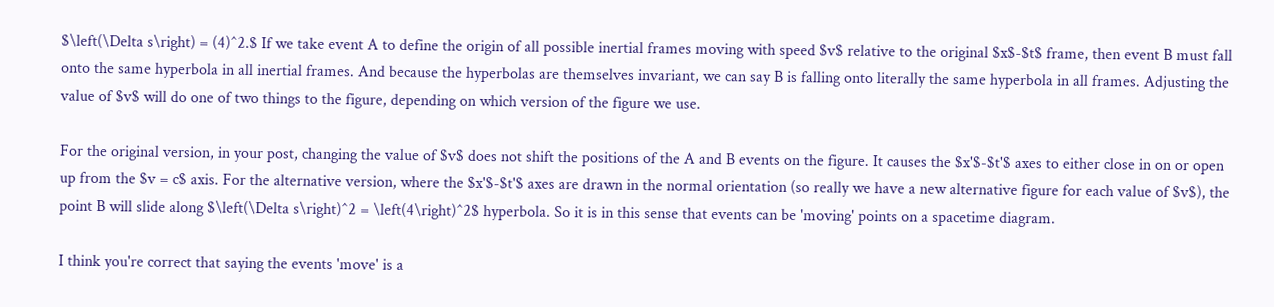$\left(\Delta s\right) = (4)^2.$ If we take event A to define the origin of all possible inertial frames moving with speed $v$ relative to the original $x$-$t$ frame, then event B must fall onto the same hyperbola in all inertial frames. And because the hyperbolas are themselves invariant, we can say B is falling onto literally the same hyperbola in all frames. Adjusting the value of $v$ will do one of two things to the figure, depending on which version of the figure we use.

For the original version, in your post, changing the value of $v$ does not shift the positions of the A and B events on the figure. It causes the $x'$-$t'$ axes to either close in on or open up from the $v = c$ axis. For the alternative version, where the $x'$-$t'$ axes are drawn in the normal orientation (so really we have a new alternative figure for each value of $v$), the point B will slide along $\left(\Delta s\right)^2 = \left(4\right)^2$ hyperbola. So it is in this sense that events can be 'moving' points on a spacetime diagram.

I think you're correct that saying the events 'move' is a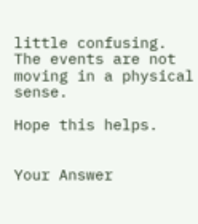little confusing. The events are not moving in a physical sense.

Hope this helps.


Your Answer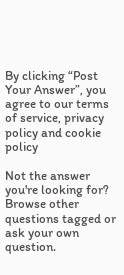By clicking “Post Your Answer”, you agree to our terms of service, privacy policy and cookie policy

Not the answer you're looking for? Browse other questions tagged or ask your own question.